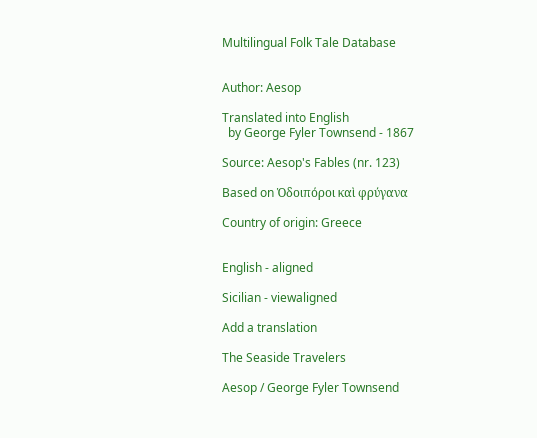Multilingual Folk Tale Database


Author: Aesop

Translated into English
  by George Fyler Townsend - 1867

Source: Aesop's Fables (nr. 123)

Based on Ὁδοιπόροι καὶ φρύγανα

Country of origin: Greece


English - aligned

Sicilian - viewaligned

Add a translation

The Seaside Travelers

Aesop / George Fyler Townsend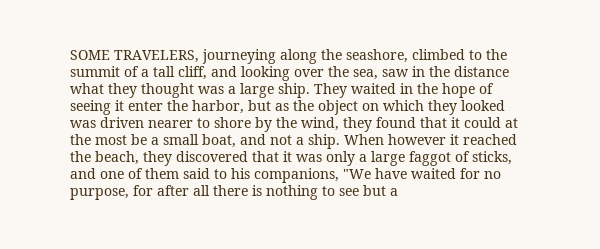SOME TRAVELERS, journeying along the seashore, climbed to the summit of a tall cliff, and looking over the sea, saw in the distance what they thought was a large ship. They waited in the hope of seeing it enter the harbor, but as the object on which they looked was driven nearer to shore by the wind, they found that it could at the most be a small boat, and not a ship. When however it reached the beach, they discovered that it was only a large faggot of sticks, and one of them said to his companions, "We have waited for no purpose, for after all there is nothing to see but a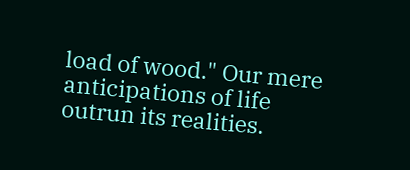load of wood." Our mere anticipations of life outrun its realities.